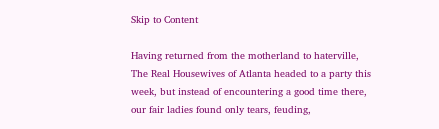Skip to Content

Having returned from the motherland to haterville, The Real Housewives of Atlanta headed to a party this week, but instead of encountering a good time there, our fair ladies found only tears, feuding,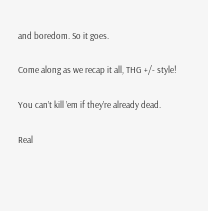and boredom. So it goes.

Come along as we recap it all, THG +/- style!

You can’t kill ’em if they’re already dead.

Real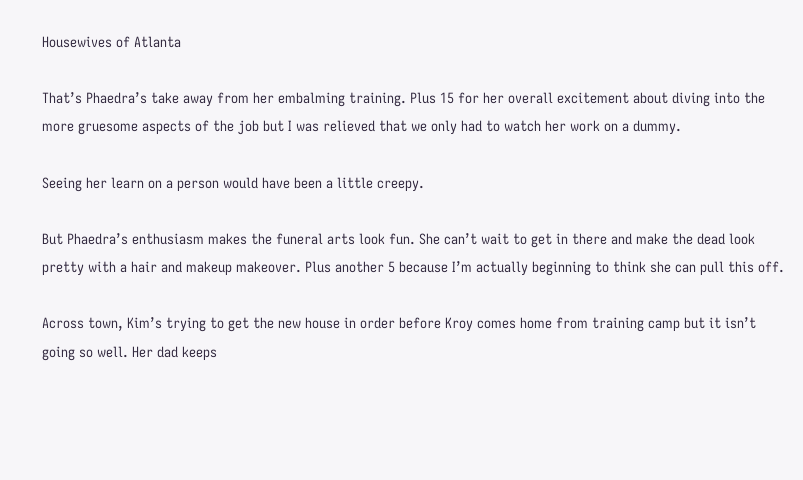Housewives of Atlanta

That’s Phaedra’s take away from her embalming training. Plus 15 for her overall excitement about diving into the more gruesome aspects of the job but I was relieved that we only had to watch her work on a dummy.

Seeing her learn on a person would have been a little creepy.

But Phaedra’s enthusiasm makes the funeral arts look fun. She can’t wait to get in there and make the dead look pretty with a hair and makeup makeover. Plus another 5 because I’m actually beginning to think she can pull this off.

Across town, Kim’s trying to get the new house in order before Kroy comes home from training camp but it isn’t going so well. Her dad keeps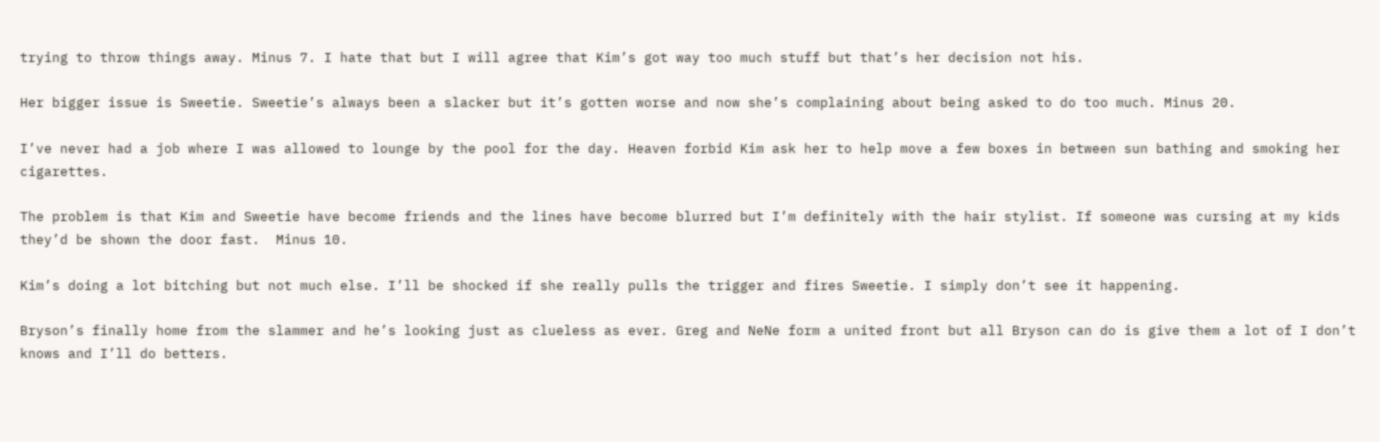trying to throw things away. Minus 7. I hate that but I will agree that Kim’s got way too much stuff but that’s her decision not his.

Her bigger issue is Sweetie. Sweetie’s always been a slacker but it’s gotten worse and now she’s complaining about being asked to do too much. Minus 20.

I’ve never had a job where I was allowed to lounge by the pool for the day. Heaven forbid Kim ask her to help move a few boxes in between sun bathing and smoking her cigarettes.

The problem is that Kim and Sweetie have become friends and the lines have become blurred but I’m definitely with the hair stylist. If someone was cursing at my kids they’d be shown the door fast.  Minus 10.

Kim’s doing a lot bitching but not much else. I’ll be shocked if she really pulls the trigger and fires Sweetie. I simply don’t see it happening.

Bryson’s finally home from the slammer and he’s looking just as clueless as ever. Greg and NeNe form a united front but all Bryson can do is give them a lot of I don’t knows and I’ll do betters.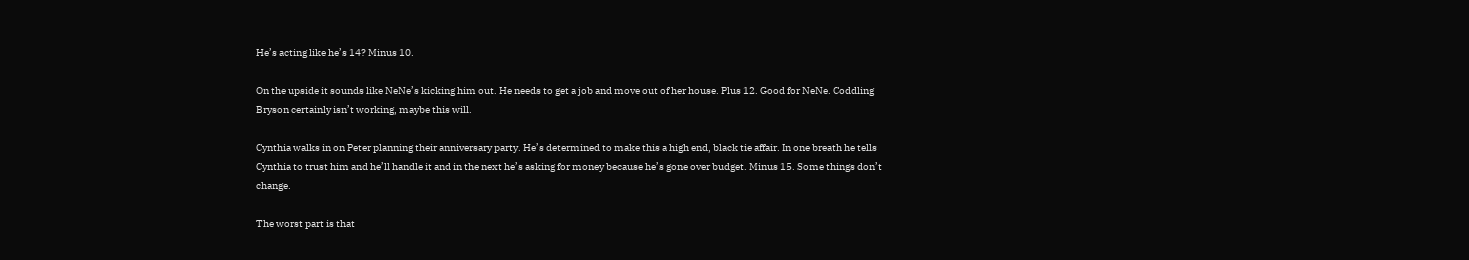He’s acting like he’s 14? Minus 10.

On the upside it sounds like NeNe’s kicking him out. He needs to get a job and move out of her house. Plus 12. Good for NeNe. Coddling Bryson certainly isn’t working, maybe this will.

Cynthia walks in on Peter planning their anniversary party. He’s determined to make this a high end, black tie affair. In one breath he tells Cynthia to trust him and he’ll handle it and in the next he’s asking for money because he’s gone over budget. Minus 15. Some things don’t change.

The worst part is that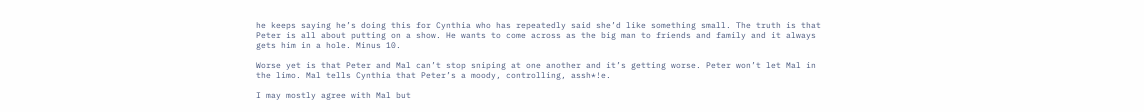he keeps saying he’s doing this for Cynthia who has repeatedly said she’d like something small. The truth is that Peter is all about putting on a show. He wants to come across as the big man to friends and family and it always gets him in a hole. Minus 10.

Worse yet is that Peter and Mal can’t stop sniping at one another and it’s getting worse. Peter won’t let Mal in the limo. Mal tells Cynthia that Peter’s a moody, controlling, assh*!e.

I may mostly agree with Mal but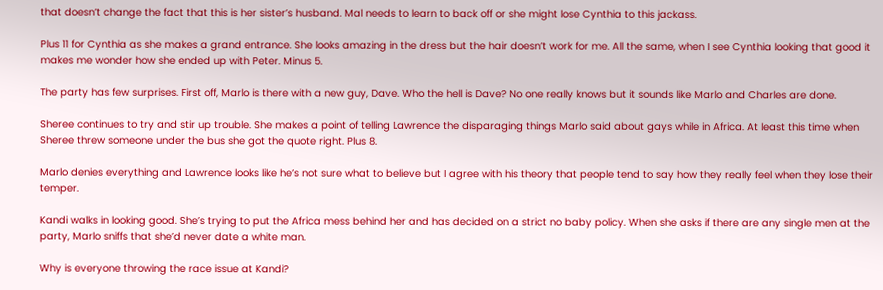that doesn’t change the fact that this is her sister’s husband. Mal needs to learn to back off or she might lose Cynthia to this jackass.

Plus 11 for Cynthia as she makes a grand entrance. She looks amazing in the dress but the hair doesn’t work for me. All the same, when I see Cynthia looking that good it makes me wonder how she ended up with Peter. Minus 5.

The party has few surprises. First off, Marlo is there with a new guy, Dave. Who the hell is Dave? No one really knows but it sounds like Marlo and Charles are done.

Sheree continues to try and stir up trouble. She makes a point of telling Lawrence the disparaging things Marlo said about gays while in Africa. At least this time when Sheree threw someone under the bus she got the quote right. Plus 8.

Marlo denies everything and Lawrence looks like he’s not sure what to believe but I agree with his theory that people tend to say how they really feel when they lose their temper.

Kandi walks in looking good. She’s trying to put the Africa mess behind her and has decided on a strict no baby policy. When she asks if there are any single men at the party, Marlo sniffs that she’d never date a white man.

Why is everyone throwing the race issue at Kandi?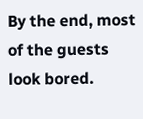By the end, most of the guests look bored.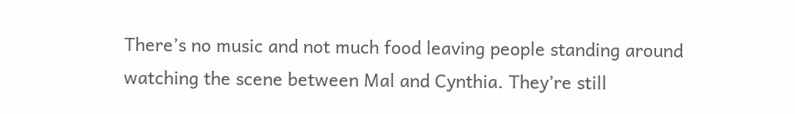There’s no music and not much food leaving people standing around watching the scene between Mal and Cynthia. They’re still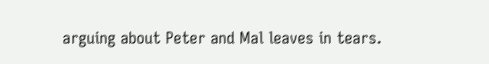arguing about Peter and Mal leaves in tears.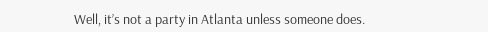Well, it’s not a party in Atlanta unless someone does.